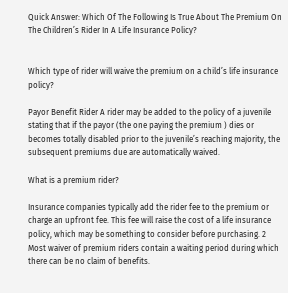Quick Answer: Which Of The Following Is True About The Premium On The Children’s Rider In A Life Insurance Policy?


Which type of rider will waive the premium on a child’s life insurance policy?

Payor Benefit Rider A rider may be added to the policy of a juvenile stating that if the payor (the one paying the premium ) dies or becomes totally disabled prior to the juvenile’s reaching majority, the subsequent premiums due are automatically waived.

What is a premium rider?

Insurance companies typically add the rider fee to the premium or charge an upfront fee. This fee will raise the cost of a life insurance policy, which may be something to consider before purchasing. 2 Most waiver of premium riders contain a waiting period during which there can be no claim of benefits.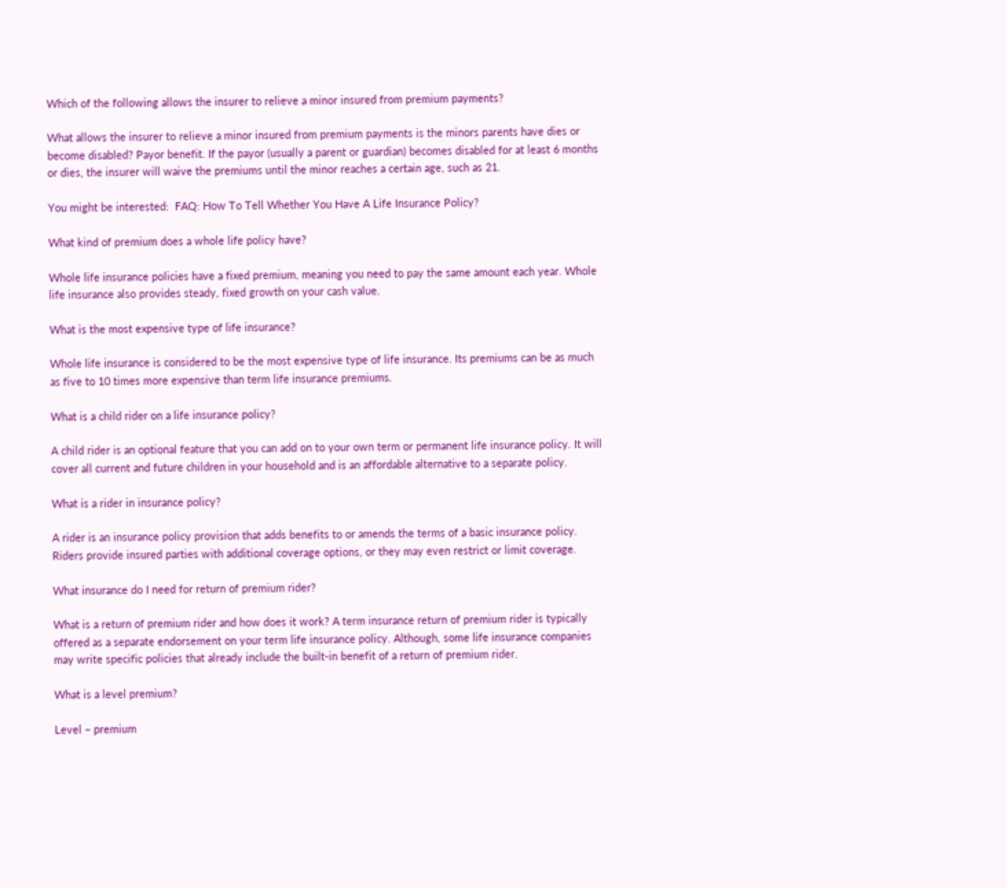Which of the following allows the insurer to relieve a minor insured from premium payments?

What allows the insurer to relieve a minor insured from premium payments is the minors parents have dies or become disabled? Payor benefit. If the payor (usually a parent or guardian) becomes disabled for at least 6 months or dies, the insurer will waive the premiums until the minor reaches a certain age, such as 21.

You might be interested:  FAQ: How To Tell Whether You Have A Life Insurance Policy?

What kind of premium does a whole life policy have?

Whole life insurance policies have a fixed premium, meaning you need to pay the same amount each year. Whole life insurance also provides steady, fixed growth on your cash value.

What is the most expensive type of life insurance?

Whole life insurance is considered to be the most expensive type of life insurance. Its premiums can be as much as five to 10 times more expensive than term life insurance premiums.

What is a child rider on a life insurance policy?

A child rider is an optional feature that you can add on to your own term or permanent life insurance policy. It will cover all current and future children in your household and is an affordable alternative to a separate policy.

What is a rider in insurance policy?

A rider is an insurance policy provision that adds benefits to or amends the terms of a basic insurance policy. Riders provide insured parties with additional coverage options, or they may even restrict or limit coverage.

What insurance do I need for return of premium rider?

What is a return of premium rider and how does it work? A term insurance return of premium rider is typically offered as a separate endorsement on your term life insurance policy. Although, some life insurance companies may write specific policies that already include the built-in benefit of a return of premium rider.

What is a level premium?

Level – premium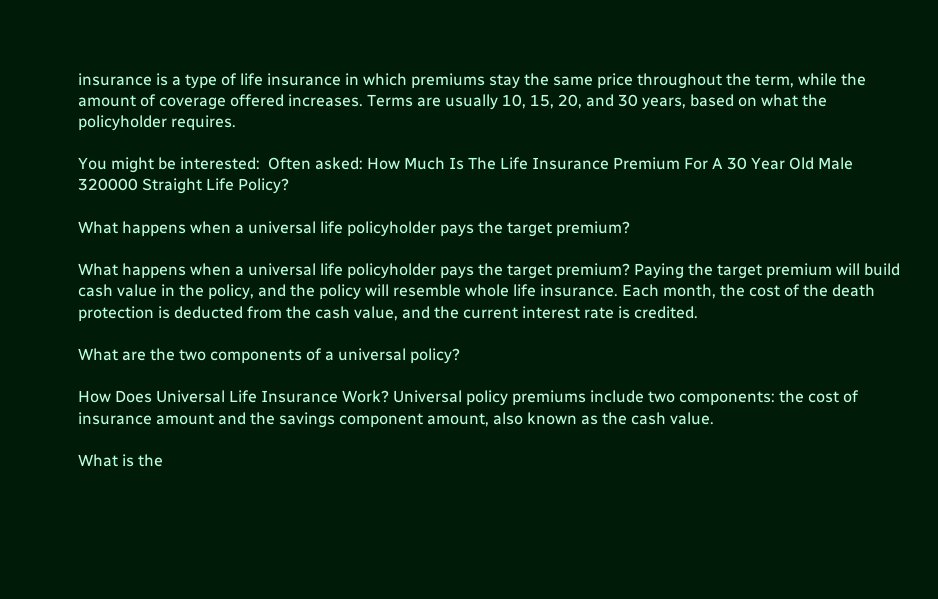insurance is a type of life insurance in which premiums stay the same price throughout the term, while the amount of coverage offered increases. Terms are usually 10, 15, 20, and 30 years, based on what the policyholder requires.

You might be interested:  Often asked: How Much Is The Life Insurance Premium For A 30 Year Old Male 320000 Straight Life Policy?

What happens when a universal life policyholder pays the target premium?

What happens when a universal life policyholder pays the target premium? Paying the target premium will build cash value in the policy, and the policy will resemble whole life insurance. Each month, the cost of the death protection is deducted from the cash value, and the current interest rate is credited.

What are the two components of a universal policy?

How Does Universal Life Insurance Work? Universal policy premiums include two components: the cost of insurance amount and the savings component amount, also known as the cash value.

What is the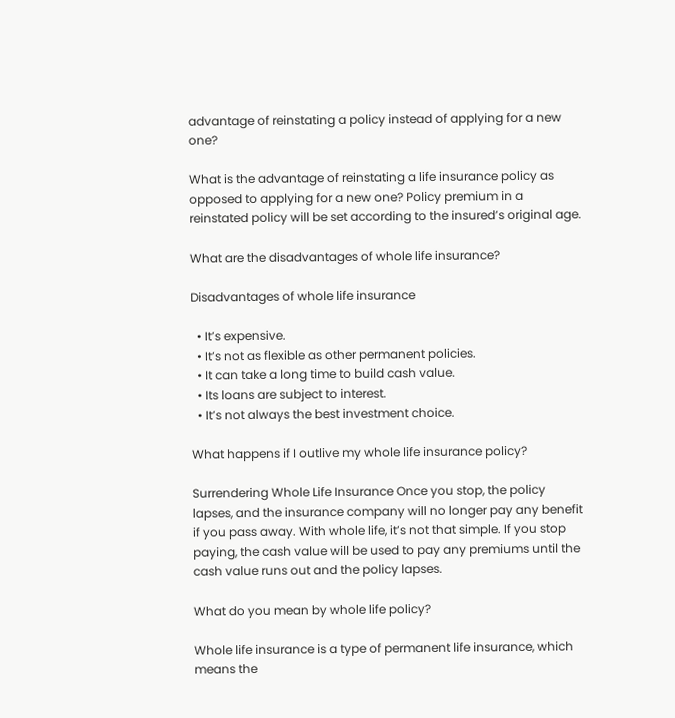advantage of reinstating a policy instead of applying for a new one?

What is the advantage of reinstating a life insurance policy as opposed to applying for a new one? Policy premium in a reinstated policy will be set according to the insured’s original age.

What are the disadvantages of whole life insurance?

Disadvantages of whole life insurance

  • It’s expensive.
  • It’s not as flexible as other permanent policies.
  • It can take a long time to build cash value.
  • Its loans are subject to interest.
  • It’s not always the best investment choice.

What happens if I outlive my whole life insurance policy?

Surrendering Whole Life Insurance Once you stop, the policy lapses, and the insurance company will no longer pay any benefit if you pass away. With whole life, it’s not that simple. If you stop paying, the cash value will be used to pay any premiums until the cash value runs out and the policy lapses.

What do you mean by whole life policy?

Whole life insurance is a type of permanent life insurance, which means the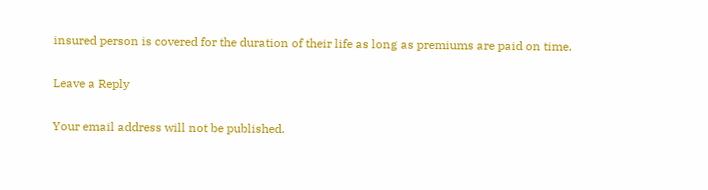insured person is covered for the duration of their life as long as premiums are paid on time.

Leave a Reply

Your email address will not be published.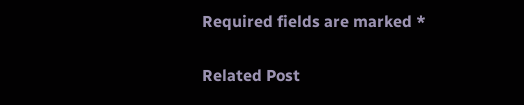Required fields are marked *

Related Post